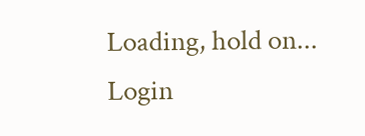Loading, hold on...
Login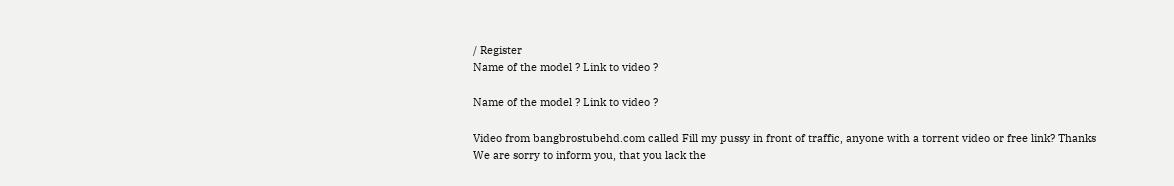/ Register
Name of the model ? Link to video ?

Name of the model ? Link to video ?

Video from bangbrostubehd.com called Fill my pussy in front of traffic, anyone with a torrent video or free link? Thanks
We are sorry to inform you, that you lack the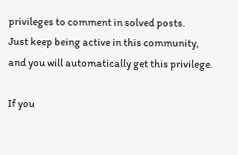privileges to comment in solved posts.
Just keep being active in this community, and you will automatically get this privilege.

If you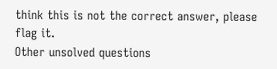think this is not the correct answer, please flag it.
Other unsolved questions